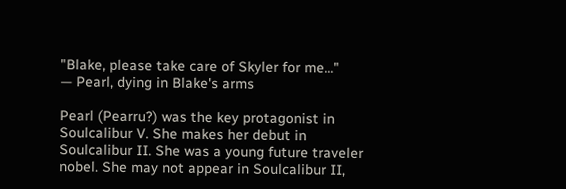"Blake, please take care of Skyler for me..."
— Pearl, dying in Blake's arms

Pearl (Pearru?) was the key protagonist in Soulcalibur V. She makes her debut in Soulcalibur II. She was a young future traveler nobel. She may not appear in Soulcalibur II,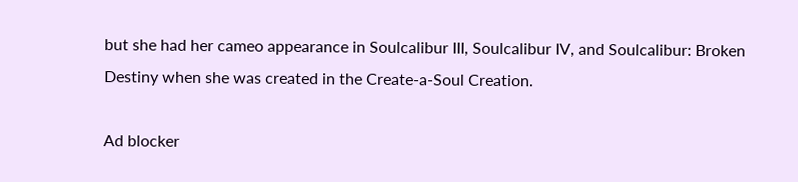but she had her cameo appearance in Soulcalibur III, Soulcalibur IV, and Soulcalibur: Broken Destiny when she was created in the Create-a-Soul Creation.

Ad blocker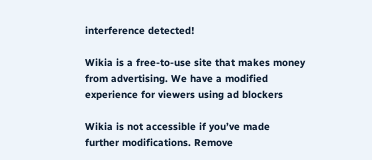interference detected!

Wikia is a free-to-use site that makes money from advertising. We have a modified experience for viewers using ad blockers

Wikia is not accessible if you’ve made further modifications. Remove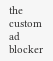the custom ad blocker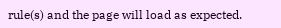rule(s) and the page will load as expected.